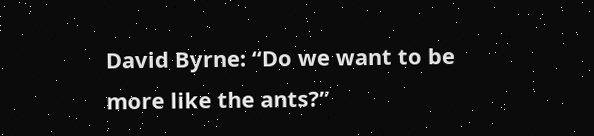David Byrne: “Do we want to be more like the ants?”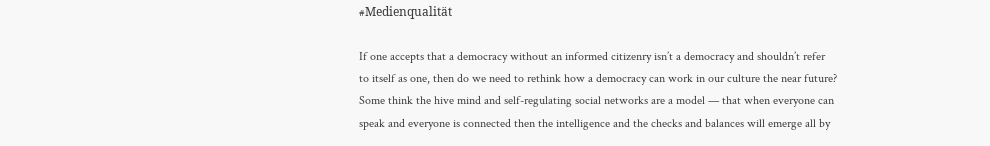#Medienqualität

If one accepts that a democracy without an informed citizenry isn’t a democracy and shouldn’t refer to itself as one, then do we need to rethink how a democracy can work in our culture the near future? Some think the hive mind and self-regulating social networks are a model — that when everyone can speak and everyone is connected then the intelligence and the checks and balances will emerge all by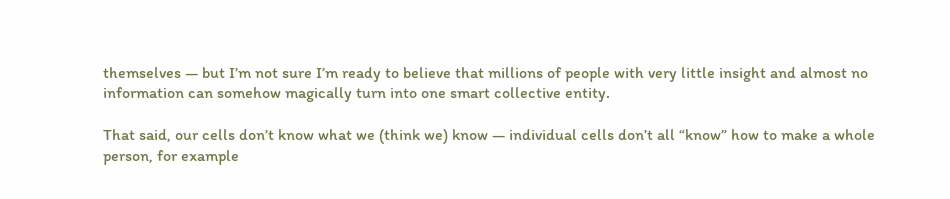themselves — but I’m not sure I’m ready to believe that millions of people with very little insight and almost no information can somehow magically turn into one smart collective entity.

That said, our cells don’t know what we (think we) know — individual cells don’t all “know” how to make a whole person, for example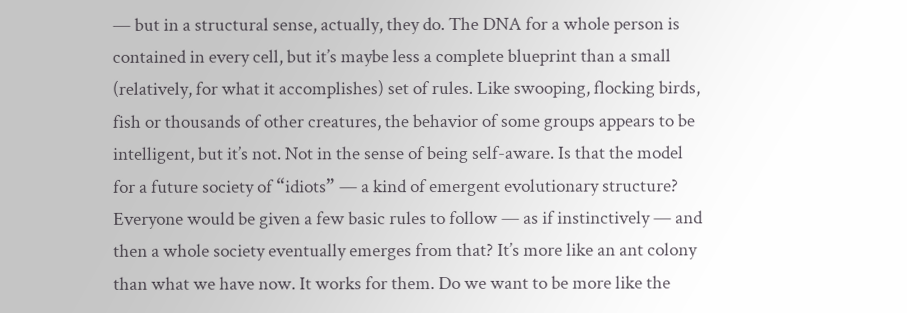— but in a structural sense, actually, they do. The DNA for a whole person is contained in every cell, but it’s maybe less a complete blueprint than a small (relatively, for what it accomplishes) set of rules. Like swooping, flocking birds, fish or thousands of other creatures, the behavior of some groups appears to be intelligent, but it’s not. Not in the sense of being self-aware. Is that the model for a future society of “idiots” — a kind of emergent evolutionary structure? Everyone would be given a few basic rules to follow — as if instinctively — and then a whole society eventually emerges from that? It’s more like an ant colony than what we have now. It works for them. Do we want to be more like the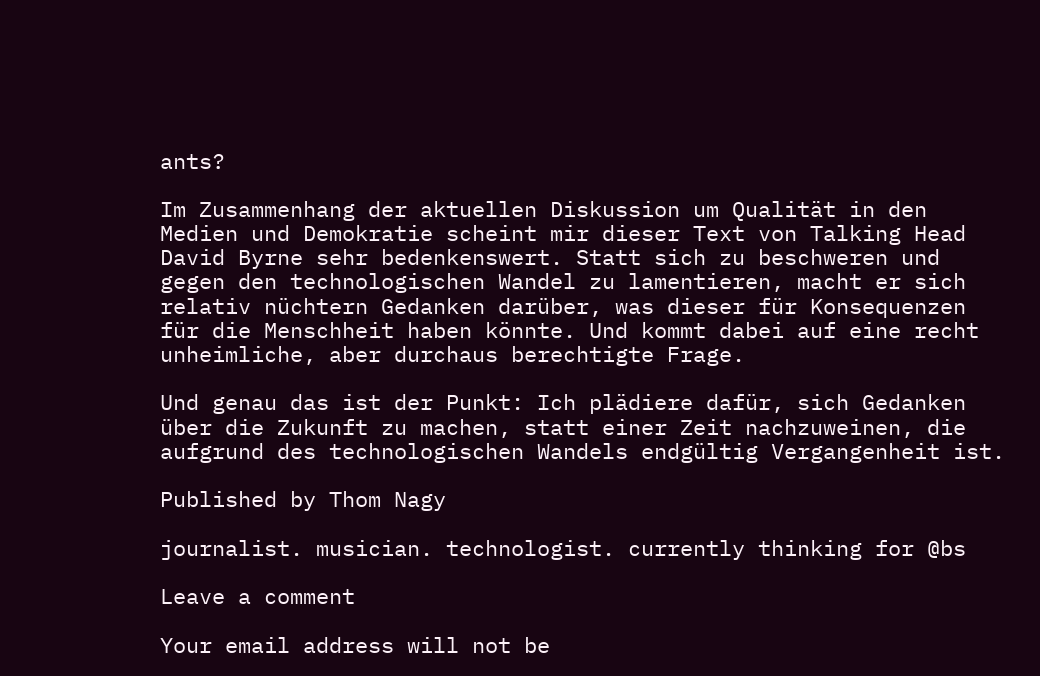ants?

Im Zusammenhang der aktuellen Diskussion um Qualität in den Medien und Demokratie scheint mir dieser Text von Talking Head David Byrne sehr bedenkenswert. Statt sich zu beschweren und gegen den technologischen Wandel zu lamentieren, macht er sich relativ nüchtern Gedanken darüber, was dieser für Konsequenzen für die Menschheit haben könnte. Und kommt dabei auf eine recht unheimliche, aber durchaus berechtigte Frage.

Und genau das ist der Punkt: Ich plädiere dafür, sich Gedanken über die Zukunft zu machen, statt einer Zeit nachzuweinen, die aufgrund des technologischen Wandels endgültig Vergangenheit ist.

Published by Thom Nagy

journalist. musician. technologist. currently thinking for @bs

Leave a comment

Your email address will not be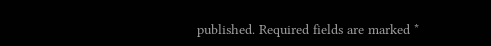published. Required fields are marked *